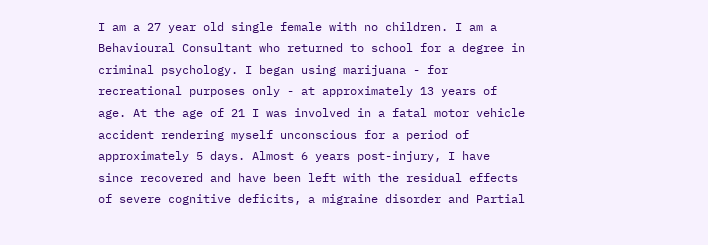I am a 27 year old single female with no children. I am a Behavioural Consultant who returned to school for a degree in criminal psychology. I began using marijuana - for recreational purposes only - at approximately 13 years of age. At the age of 21 I was involved in a fatal motor vehicle accident rendering myself unconscious for a period of approximately 5 days. Almost 6 years post-injury, I have since recovered and have been left with the residual effects of severe cognitive deficits, a migraine disorder and Partial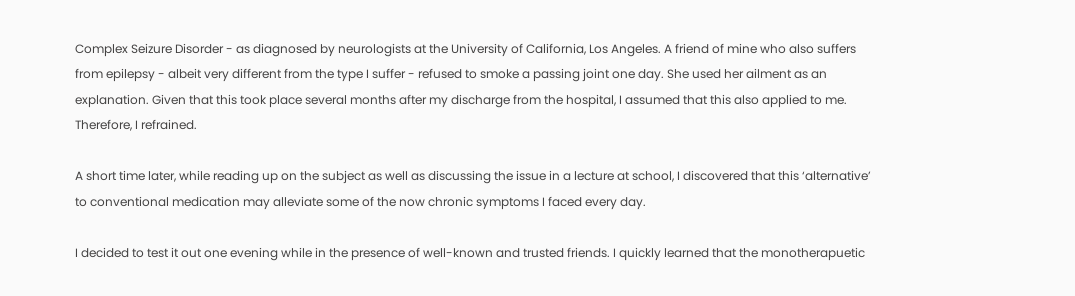Complex Seizure Disorder - as diagnosed by neurologists at the University of California, Los Angeles. A friend of mine who also suffers from epilepsy - albeit very different from the type I suffer - refused to smoke a passing joint one day. She used her ailment as an explanation. Given that this took place several months after my discharge from the hospital, I assumed that this also applied to me. Therefore, I refrained.

A short time later, while reading up on the subject as well as discussing the issue in a lecture at school, I discovered that this ‘alternative’ to conventional medication may alleviate some of the now chronic symptoms I faced every day.

I decided to test it out one evening while in the presence of well-known and trusted friends. I quickly learned that the monotherapuetic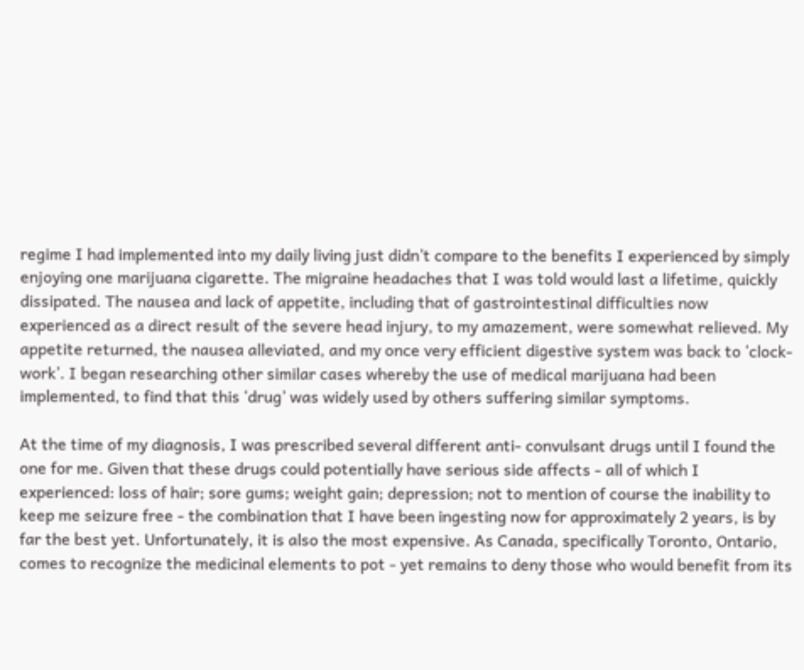regime I had implemented into my daily living just didn’t compare to the benefits I experienced by simply enjoying one marijuana cigarette. The migraine headaches that I was told would last a lifetime, quickly dissipated. The nausea and lack of appetite, including that of gastrointestinal difficulties now experienced as a direct result of the severe head injury, to my amazement, were somewhat relieved. My appetite returned, the nausea alleviated, and my once very efficient digestive system was back to ‘clock-work’. I began researching other similar cases whereby the use of medical marijuana had been implemented, to find that this ‘drug’ was widely used by others suffering similar symptoms.

At the time of my diagnosis, I was prescribed several different anti- convulsant drugs until I found the one for me. Given that these drugs could potentially have serious side affects - all of which I experienced: loss of hair; sore gums; weight gain; depression; not to mention of course the inability to keep me seizure free - the combination that I have been ingesting now for approximately 2 years, is by far the best yet. Unfortunately, it is also the most expensive. As Canada, specifically Toronto, Ontario, comes to recognize the medicinal elements to pot - yet remains to deny those who would benefit from its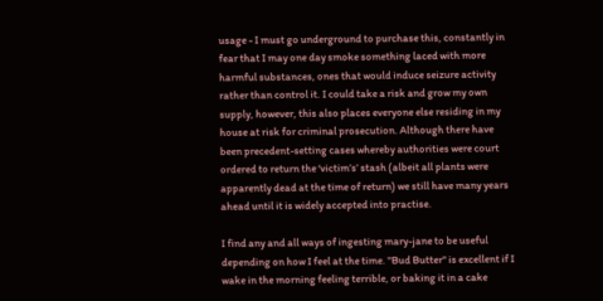usage - I must go underground to purchase this, constantly in fear that I may one day smoke something laced with more harmful substances, ones that would induce seizure activity rather than control it. I could take a risk and grow my own supply, however, this also places everyone else residing in my house at risk for criminal prosecution. Although there have been precedent-setting cases whereby authorities were court ordered to return the ‘victim’s’ stash (albeit all plants were apparently dead at the time of return) we still have many years ahead until it is widely accepted into practise.

I find any and all ways of ingesting mary-jane to be useful depending on how I feel at the time. "Bud Butter" is excellent if I wake in the morning feeling terrible, or baking it in a cake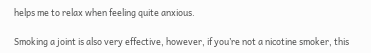helps me to relax when feeling quite anxious.

Smoking a joint is also very effective, however, if you’re not a nicotine smoker, this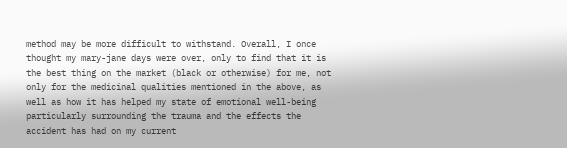method may be more difficult to withstand. Overall, I once thought my mary-jane days were over, only to find that it is the best thing on the market (black or otherwise) for me, not only for the medicinal qualities mentioned in the above, as well as how it has helped my state of emotional well-being particularly surrounding the trauma and the effects the accident has had on my current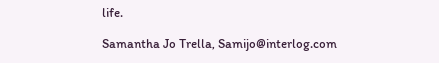life.

Samantha Jo Trella, Samijo@interlog.com